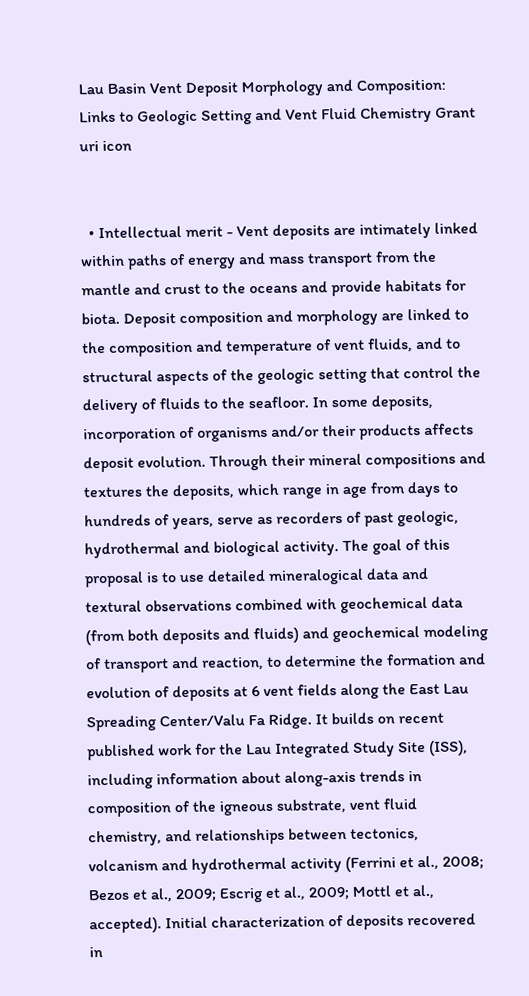Lau Basin Vent Deposit Morphology and Composition: Links to Geologic Setting and Vent Fluid Chemistry Grant uri icon


  • Intellectual merit - Vent deposits are intimately linked within paths of energy and mass transport from the mantle and crust to the oceans and provide habitats for biota. Deposit composition and morphology are linked to the composition and temperature of vent fluids, and to structural aspects of the geologic setting that control the delivery of fluids to the seafloor. In some deposits, incorporation of organisms and/or their products affects deposit evolution. Through their mineral compositions and textures the deposits, which range in age from days to hundreds of years, serve as recorders of past geologic, hydrothermal and biological activity. The goal of this proposal is to use detailed mineralogical data and textural observations combined with geochemical data (from both deposits and fluids) and geochemical modeling of transport and reaction, to determine the formation and evolution of deposits at 6 vent fields along the East Lau Spreading Center/Valu Fa Ridge. It builds on recent published work for the Lau Integrated Study Site (ISS), including information about along-axis trends in composition of the igneous substrate, vent fluid chemistry, and relationships between tectonics, volcanism and hydrothermal activity (Ferrini et al., 2008; Bezos et al., 2009; Escrig et al., 2009; Mottl et al., accepted). Initial characterization of deposits recovered in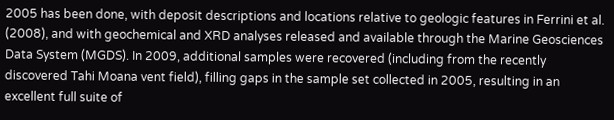2005 has been done, with deposit descriptions and locations relative to geologic features in Ferrini et al. (2008), and with geochemical and XRD analyses released and available through the Marine Geosciences Data System (MGDS). In 2009, additional samples were recovered (including from the recently discovered Tahi Moana vent field), filling gaps in the sample set collected in 2005, resulting in an excellent full suite of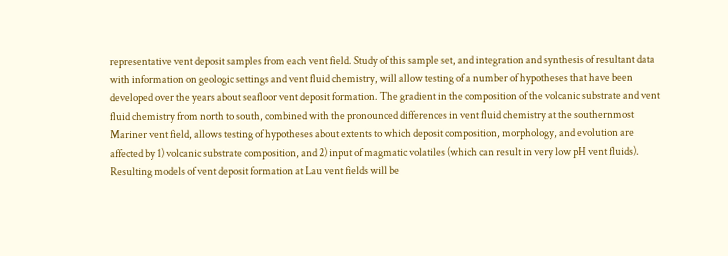representative vent deposit samples from each vent field. Study of this sample set, and integration and synthesis of resultant data with information on geologic settings and vent fluid chemistry, will allow testing of a number of hypotheses that have been developed over the years about seafloor vent deposit formation. The gradient in the composition of the volcanic substrate and vent fluid chemistry from north to south, combined with the pronounced differences in vent fluid chemistry at the southernmost Mariner vent field, allows testing of hypotheses about extents to which deposit composition, morphology, and evolution are affected by 1) volcanic substrate composition, and 2) input of magmatic volatiles (which can result in very low pH vent fluids). Resulting models of vent deposit formation at Lau vent fields will be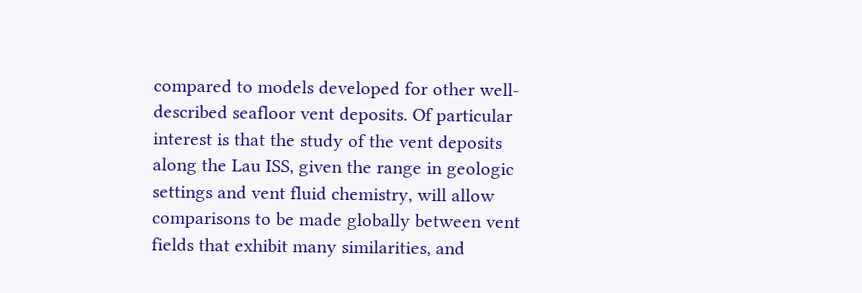compared to models developed for other well-described seafloor vent deposits. Of particular interest is that the study of the vent deposits along the Lau ISS, given the range in geologic settings and vent fluid chemistry, will allow comparisons to be made globally between vent fields that exhibit many similarities, and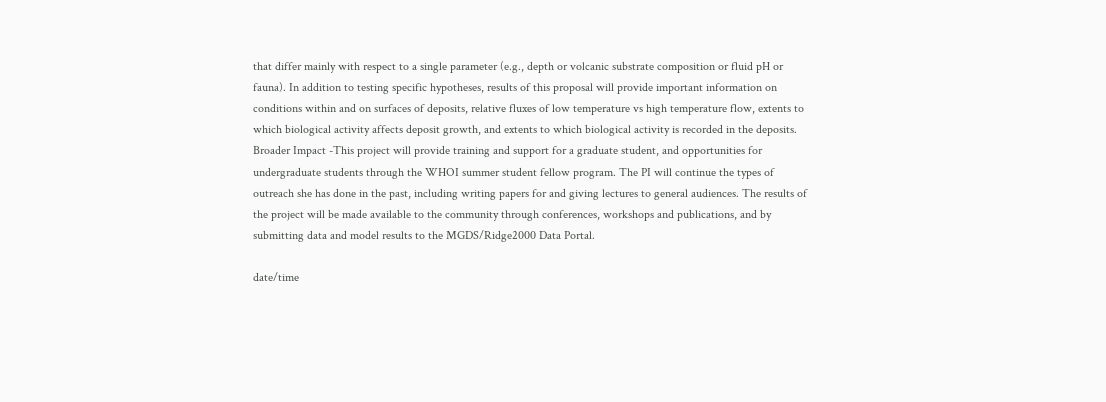that differ mainly with respect to a single parameter (e.g., depth or volcanic substrate composition or fluid pH or fauna). In addition to testing specific hypotheses, results of this proposal will provide important information on conditions within and on surfaces of deposits, relative fluxes of low temperature vs high temperature flow, extents to which biological activity affects deposit growth, and extents to which biological activity is recorded in the deposits. Broader Impact -This project will provide training and support for a graduate student, and opportunities for undergraduate students through the WHOI summer student fellow program. The PI will continue the types of outreach she has done in the past, including writing papers for and giving lectures to general audiences. The results of the project will be made available to the community through conferences, workshops and publications, and by submitting data and model results to the MGDS/Ridge2000 Data Portal.

date/time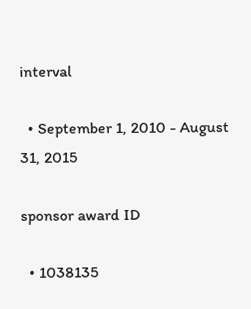interval

  • September 1, 2010 - August 31, 2015

sponsor award ID

  • 1038135